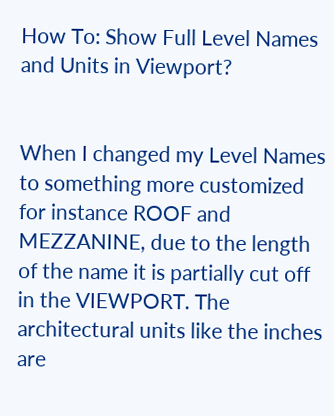How To: Show Full Level Names and Units in Viewport?


When I changed my Level Names to something more customized for instance ROOF and MEZZANINE, due to the length of the name it is partially cut off in the VIEWPORT. The architectural units like the inches are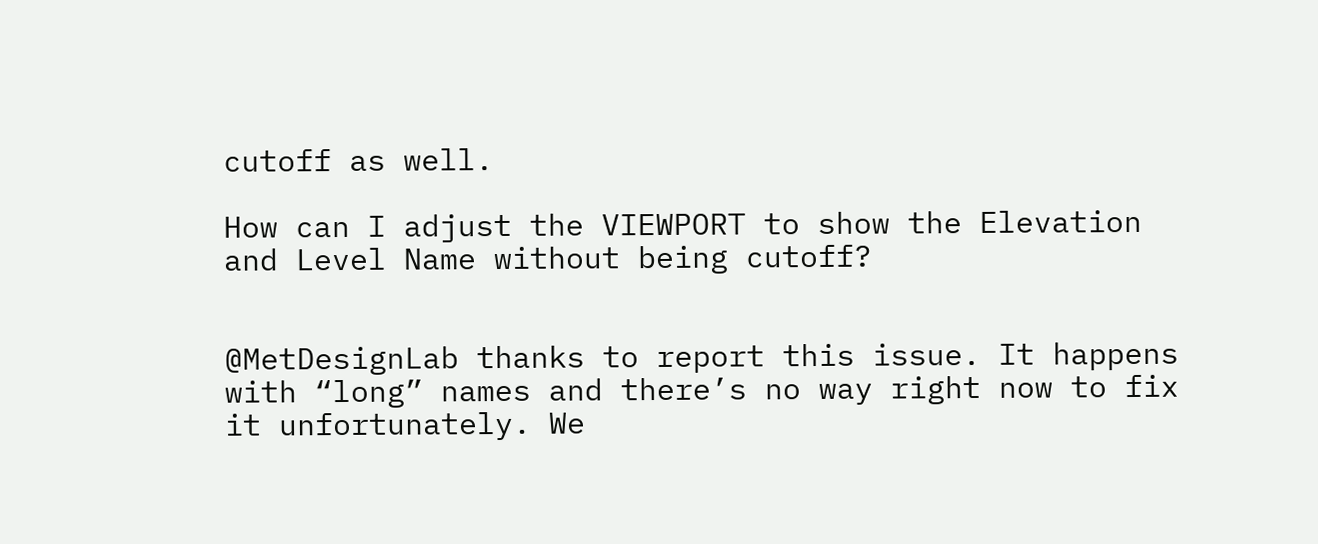cutoff as well.

How can I adjust the VIEWPORT to show the Elevation and Level Name without being cutoff?


@MetDesignLab thanks to report this issue. It happens with “long” names and there’s no way right now to fix it unfortunately. We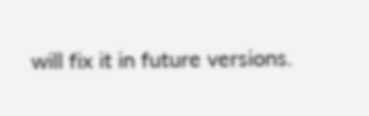will fix it in future versions.